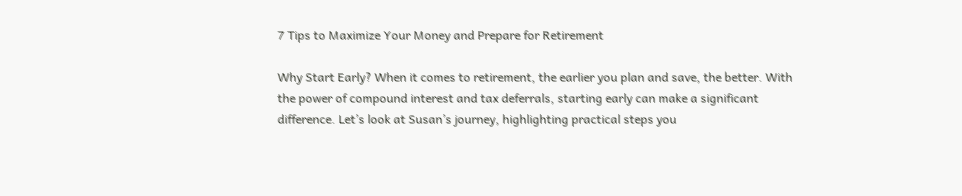7 Tips to Maximize Your Money and Prepare for Retirement

Why Start Early? When it comes to retirement, the earlier you plan and save, the better. With the power of compound interest and tax deferrals, starting early can make a significant difference. Let’s look at Susan’s journey, highlighting practical steps you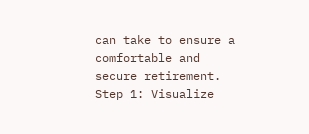can take to ensure a comfortable and secure retirement. Step 1: Visualize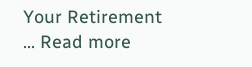Your Retirement … Read more